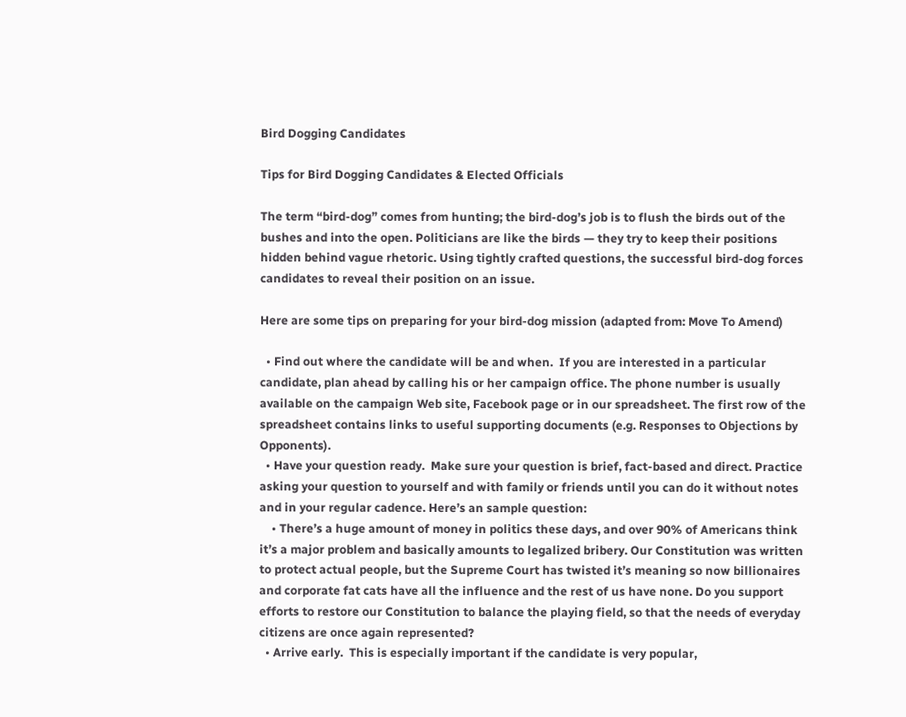Bird Dogging Candidates

Tips for Bird Dogging Candidates & Elected Officials

The term “bird-dog” comes from hunting; the bird-dog’s job is to flush the birds out of the bushes and into the open. Politicians are like the birds — they try to keep their positions hidden behind vague rhetoric. Using tightly crafted questions, the successful bird-dog forces candidates to reveal their position on an issue.

Here are some tips on preparing for your bird-dog mission (adapted from: Move To Amend)

  • Find out where the candidate will be and when.  If you are interested in a particular candidate, plan ahead by calling his or her campaign office. The phone number is usually available on the campaign Web site, Facebook page or in our spreadsheet. The first row of the spreadsheet contains links to useful supporting documents (e.g. Responses to Objections by Opponents).
  • Have your question ready.  Make sure your question is brief, fact-based and direct. Practice asking your question to yourself and with family or friends until you can do it without notes and in your regular cadence. Here’s an sample question:
    • There’s a huge amount of money in politics these days, and over 90% of Americans think it’s a major problem and basically amounts to legalized bribery. Our Constitution was written to protect actual people, but the Supreme Court has twisted it’s meaning so now billionaires and corporate fat cats have all the influence and the rest of us have none. Do you support efforts to restore our Constitution to balance the playing field, so that the needs of everyday citizens are once again represented?
  • Arrive early.  This is especially important if the candidate is very popular,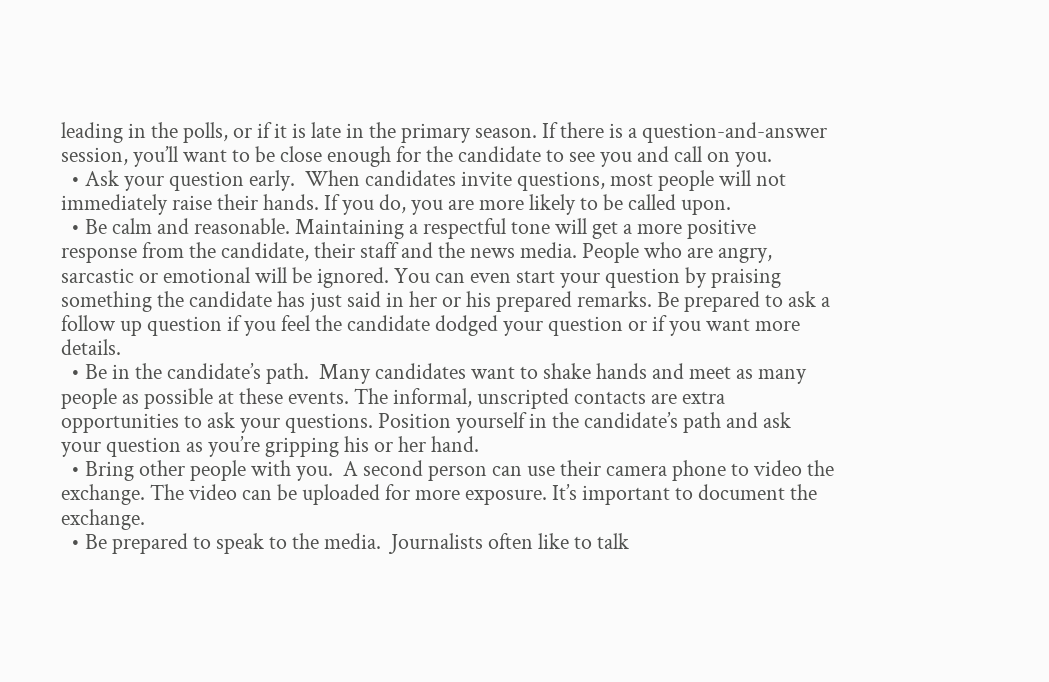leading in the polls, or if it is late in the primary season. If there is a question-and-answer session, you’ll want to be close enough for the candidate to see you and call on you.
  • Ask your question early.  When candidates invite questions, most people will not immediately raise their hands. If you do, you are more likely to be called upon.
  • Be calm and reasonable. Maintaining a respectful tone will get a more positive response from the candidate, their staff and the news media. People who are angry, sarcastic or emotional will be ignored. You can even start your question by praising something the candidate has just said in her or his prepared remarks. Be prepared to ask a follow up question if you feel the candidate dodged your question or if you want more details.
  • Be in the candidate’s path.  Many candidates want to shake hands and meet as many people as possible at these events. The informal, unscripted contacts are extra opportunities to ask your questions. Position yourself in the candidate’s path and ask your question as you’re gripping his or her hand.
  • Bring other people with you.  A second person can use their camera phone to video the exchange. The video can be uploaded for more exposure. It’s important to document the exchange.
  • Be prepared to speak to the media.  Journalists often like to talk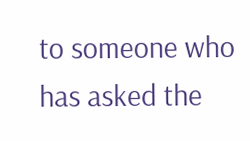to someone who has asked the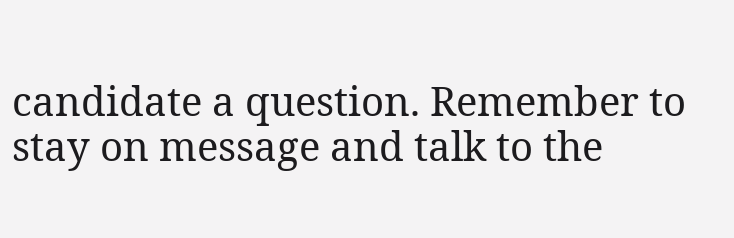candidate a question. Remember to stay on message and talk to the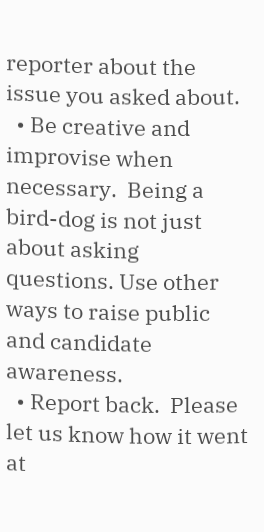reporter about the issue you asked about.
  • Be creative and improvise when necessary.  Being a bird-dog is not just about asking questions. Use other ways to raise public and candidate awareness.
  • Report back.  Please let us know how it went at